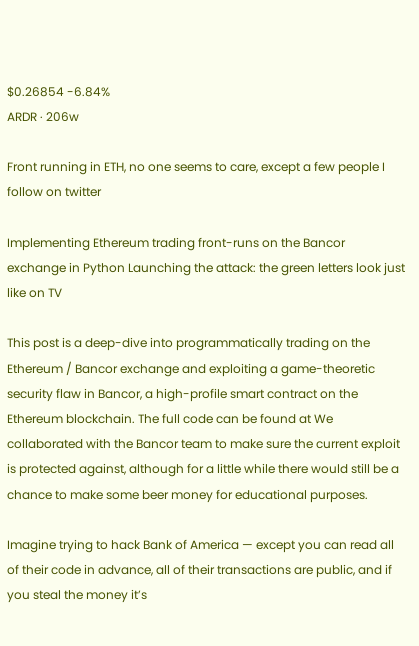$0.26854 -6.84%
ARDR · 206w

Front running in ETH, no one seems to care, except a few people I follow on twitter

Implementing Ethereum trading front-runs on the Bancor exchange in Python Launching the attack: the green letters look just like on TV

This post is a deep-dive into programmatically trading on the Ethereum / Bancor exchange and exploiting a game-theoretic security flaw in Bancor, a high-profile smart contract on the Ethereum blockchain. The full code can be found at We collaborated with the Bancor team to make sure the current exploit is protected against, although for a little while there would still be a chance to make some beer money for educational purposes.

Imagine trying to hack Bank of America — except you can read all of their code in advance, all of their transactions are public, and if you steal the money it’s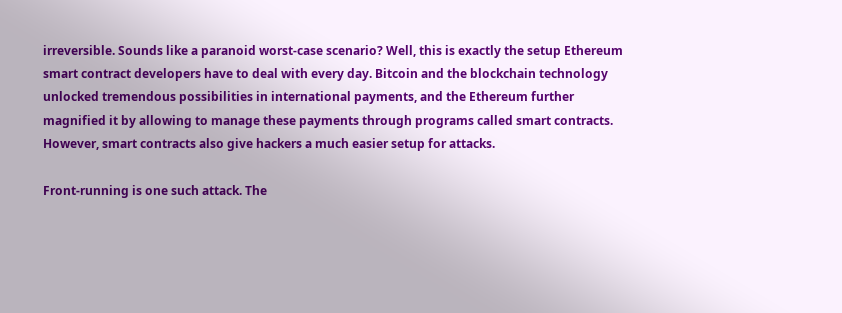irreversible. Sounds like a paranoid worst-case scenario? Well, this is exactly the setup Ethereum smart contract developers have to deal with every day. Bitcoin and the blockchain technology unlocked tremendous possibilities in international payments, and the Ethereum further magnified it by allowing to manage these payments through programs called smart contracts. However, smart contracts also give hackers a much easier setup for attacks.

Front-running is one such attack. The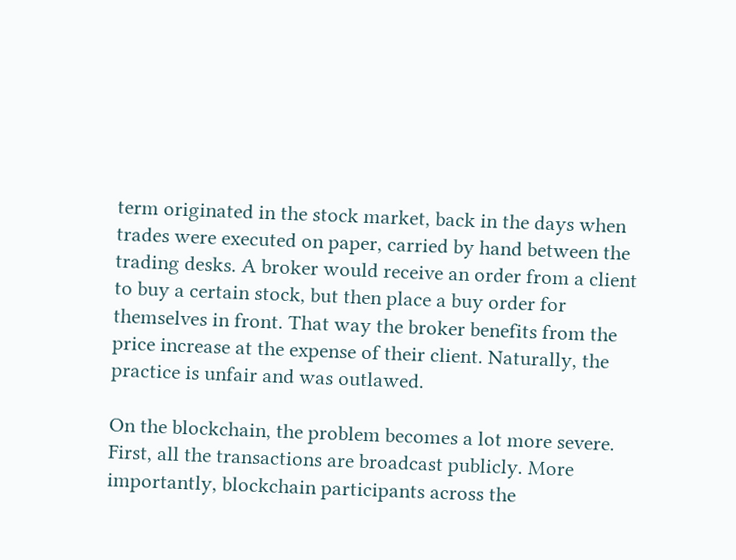term originated in the stock market, back in the days when trades were executed on paper, carried by hand between the trading desks. A broker would receive an order from a client to buy a certain stock, but then place a buy order for themselves in front. That way the broker benefits from the price increase at the expense of their client. Naturally, the practice is unfair and was outlawed.

On the blockchain, the problem becomes a lot more severe. First, all the transactions are broadcast publicly. More importantly, blockchain participants across the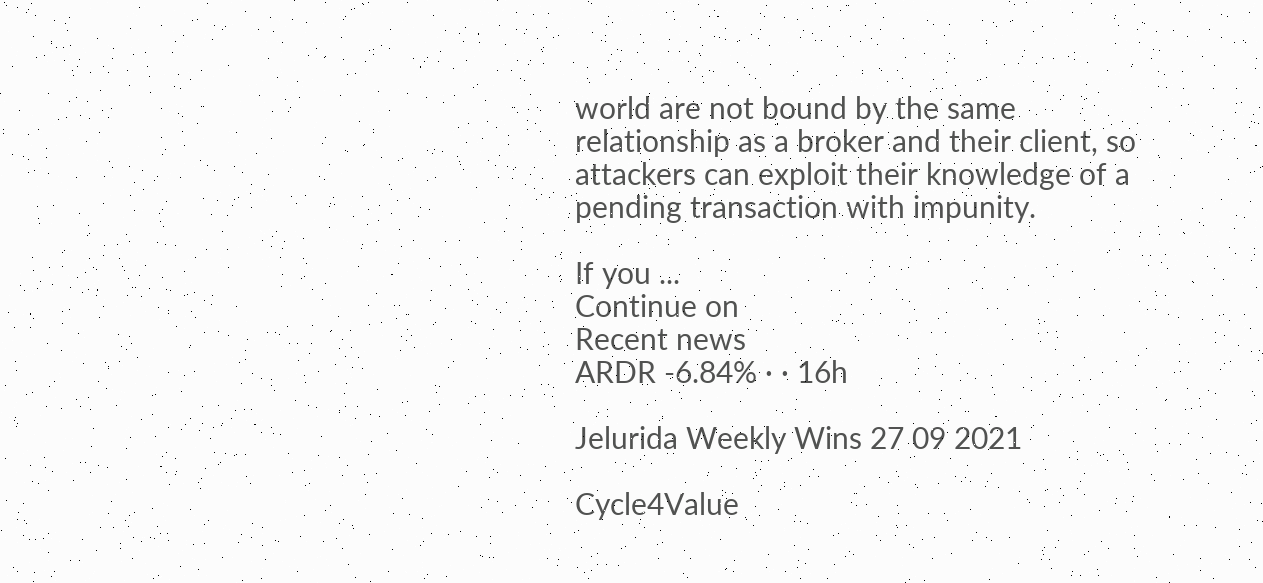world are not bound by the same relationship as a broker and their client, so attackers can exploit their knowledge of a pending transaction with impunity.

If you ...
Continue on
Recent news
ARDR -6.84% · · 16h

Jelurida Weekly Wins 27 09 2021

Cycle4Value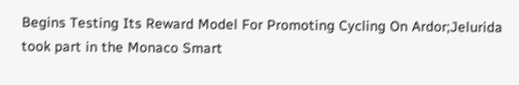Begins Testing Its Reward Model For Promoting Cycling On Ardor;Jelurida took part in the Monaco Smart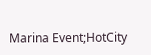Marina Event;HotCity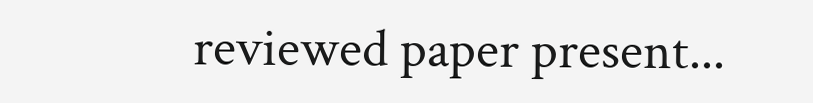reviewed paper present...